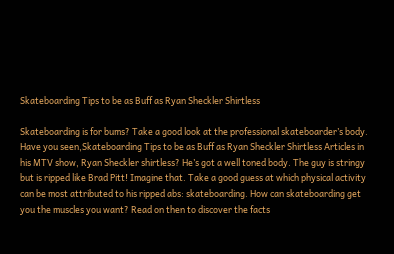Skateboarding Tips to be as Buff as Ryan Sheckler Shirtless

Skateboarding is for bums? Take a good look at the professional skateboarder’s body. Have you seen,Skateboarding Tips to be as Buff as Ryan Sheckler Shirtless Articles in his MTV show, Ryan Sheckler shirtless? He’s got a well toned body. The guy is stringy but is ripped like Brad Pitt! Imagine that. Take a good guess at which physical activity can be most attributed to his ripped abs: skateboarding. How can skateboarding get you the muscles you want? Read on then to discover the facts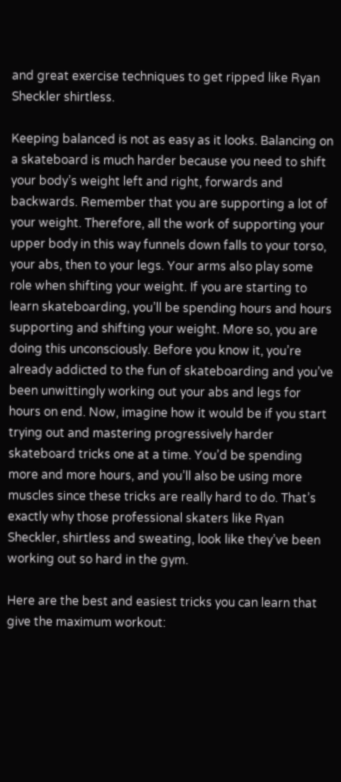and great exercise techniques to get ripped like Ryan Sheckler shirtless.

Keeping balanced is not as easy as it looks. Balancing on a skateboard is much harder because you need to shift your body’s weight left and right, forwards and backwards. Remember that you are supporting a lot of your weight. Therefore, all the work of supporting your upper body in this way funnels down falls to your torso, your abs, then to your legs. Your arms also play some role when shifting your weight. If you are starting to learn skateboarding, you’ll be spending hours and hours supporting and shifting your weight. More so, you are doing this unconsciously. Before you know it, you’re already addicted to the fun of skateboarding and you’ve been unwittingly working out your abs and legs for hours on end. Now, imagine how it would be if you start trying out and mastering progressively harder skateboard tricks one at a time. You’d be spending more and more hours, and you’ll also be using more muscles since these tricks are really hard to do. That’s exactly why those professional skaters like Ryan Sheckler, shirtless and sweating, look like they’ve been working out so hard in the gym.

Here are the best and easiest tricks you can learn that give the maximum workout: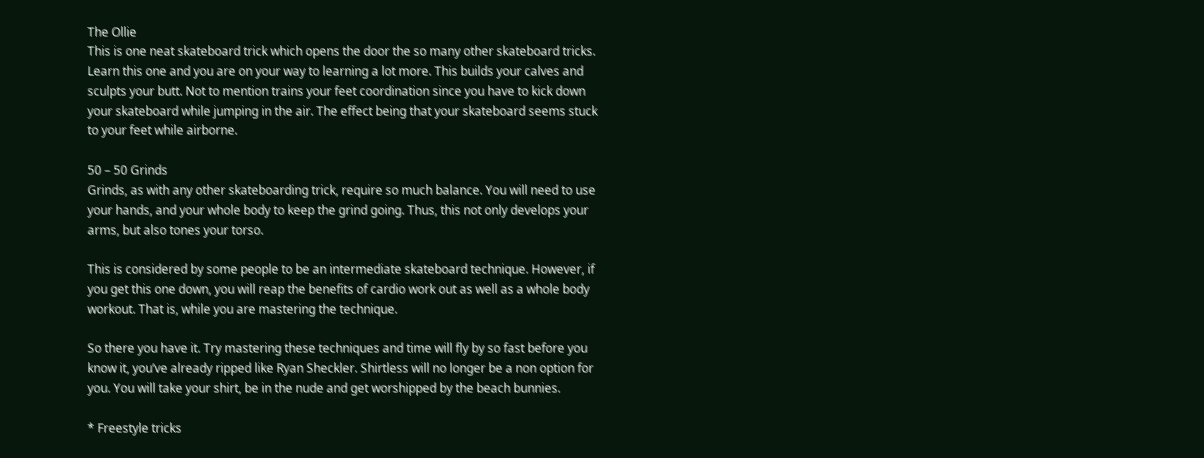The Ollie
This is one neat skateboard trick which opens the door the so many other skateboard tricks. Learn this one and you are on your way to learning a lot more. This builds your calves and sculpts your butt. Not to mention trains your feet coordination since you have to kick down your skateboard while jumping in the air. The effect being that your skateboard seems stuck to your feet while airborne.

50 – 50 Grinds
Grinds, as with any other skateboarding trick, require so much balance. You will need to use your hands, and your whole body to keep the grind going. Thus, this not only develops your arms, but also tones your torso.

This is considered by some people to be an intermediate skateboard technique. However, if you get this one down, you will reap the benefits of cardio work out as well as a whole body workout. That is, while you are mastering the technique.

So there you have it. Try mastering these techniques and time will fly by so fast before you know it, you’ve already ripped like Ryan Sheckler. Shirtless will no longer be a non option for you. You will take your shirt, be in the nude and get worshipped by the beach bunnies.

* Freestyle tricks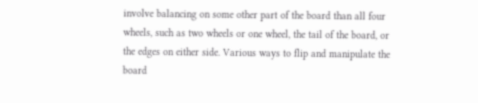involve balancing on some other part of the board than all four wheels, such as two wheels or one wheel, the tail of the board, or the edges on either side. Various ways to flip and manipulate the board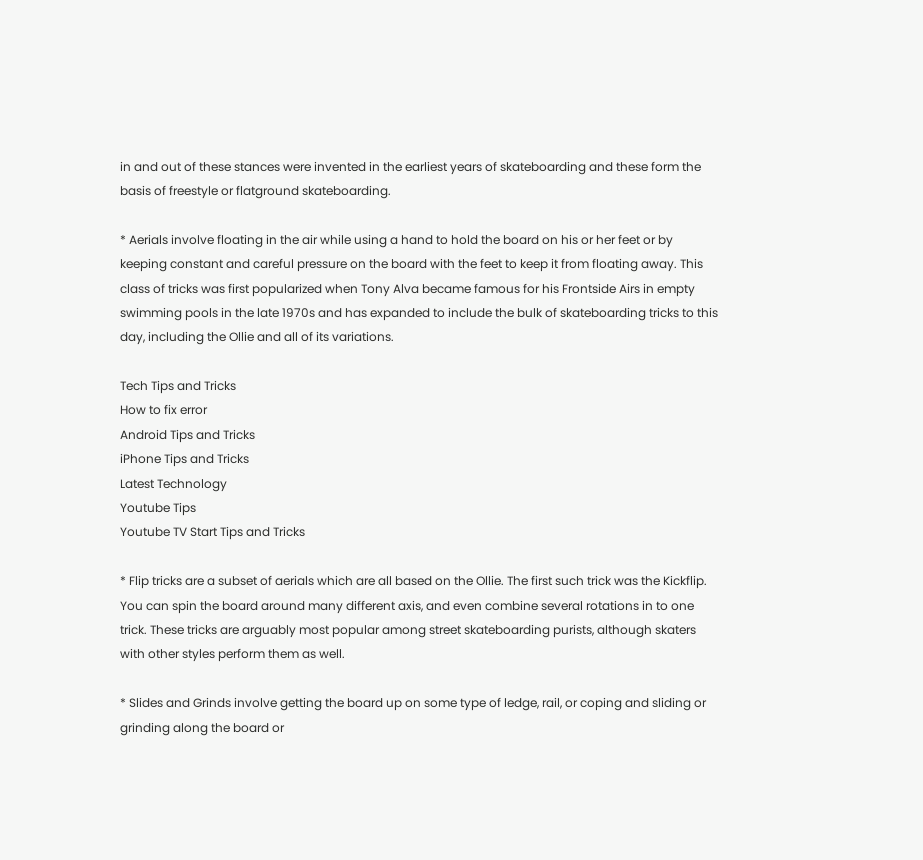in and out of these stances were invented in the earliest years of skateboarding and these form the basis of freestyle or flatground skateboarding.

* Aerials involve floating in the air while using a hand to hold the board on his or her feet or by keeping constant and careful pressure on the board with the feet to keep it from floating away. This class of tricks was first popularized when Tony Alva became famous for his Frontside Airs in empty swimming pools in the late 1970s and has expanded to include the bulk of skateboarding tricks to this day, including the Ollie and all of its variations.

Tech Tips and Tricks
How to fix error
Android Tips and Tricks
iPhone Tips and Tricks
Latest Technology
Youtube Tips
Youtube TV Start Tips and Tricks

* Flip tricks are a subset of aerials which are all based on the Ollie. The first such trick was the Kickflip. You can spin the board around many different axis, and even combine several rotations in to one trick. These tricks are arguably most popular among street skateboarding purists, although skaters with other styles perform them as well.

* Slides and Grinds involve getting the board up on some type of ledge, rail, or coping and sliding or grinding along the board or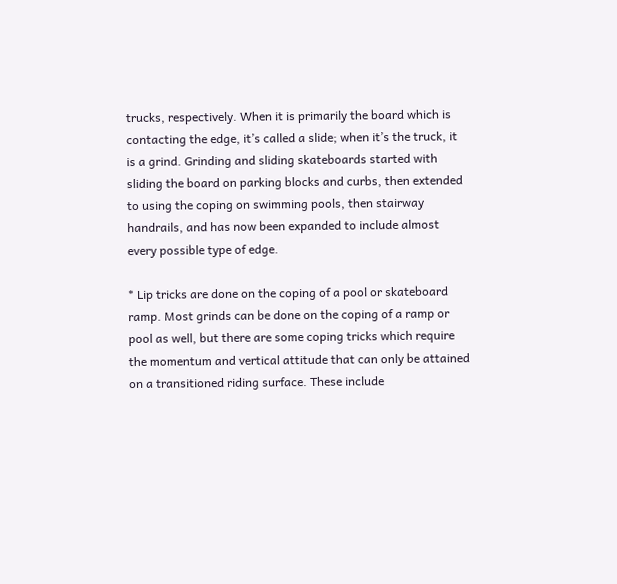trucks, respectively. When it is primarily the board which is contacting the edge, it’s called a slide; when it’s the truck, it is a grind. Grinding and sliding skateboards started with sliding the board on parking blocks and curbs, then extended to using the coping on swimming pools, then stairway handrails, and has now been expanded to include almost every possible type of edge.

* Lip tricks are done on the coping of a pool or skateboard ramp. Most grinds can be done on the coping of a ramp or pool as well, but there are some coping tricks which require the momentum and vertical attitude that can only be attained on a transitioned riding surface. These include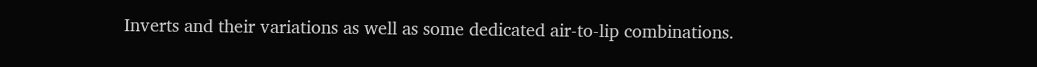Inverts and their variations as well as some dedicated air-to-lip combinations.